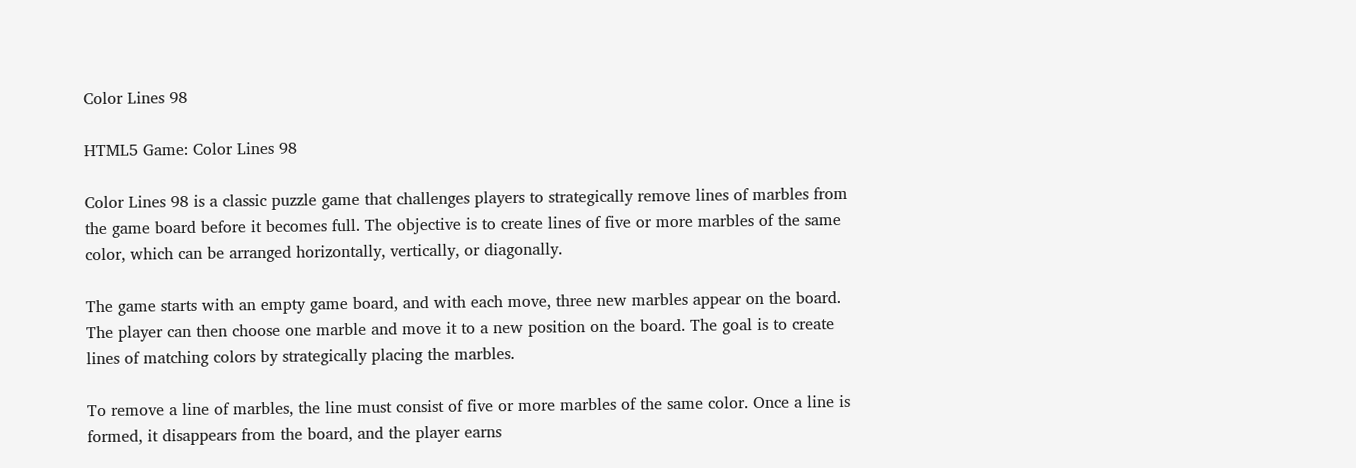Color Lines 98

HTML5 Game: Color Lines 98

Color Lines 98 is a classic puzzle game that challenges players to strategically remove lines of marbles from the game board before it becomes full. The objective is to create lines of five or more marbles of the same color, which can be arranged horizontally, vertically, or diagonally.

The game starts with an empty game board, and with each move, three new marbles appear on the board. The player can then choose one marble and move it to a new position on the board. The goal is to create lines of matching colors by strategically placing the marbles.

To remove a line of marbles, the line must consist of five or more marbles of the same color. Once a line is formed, it disappears from the board, and the player earns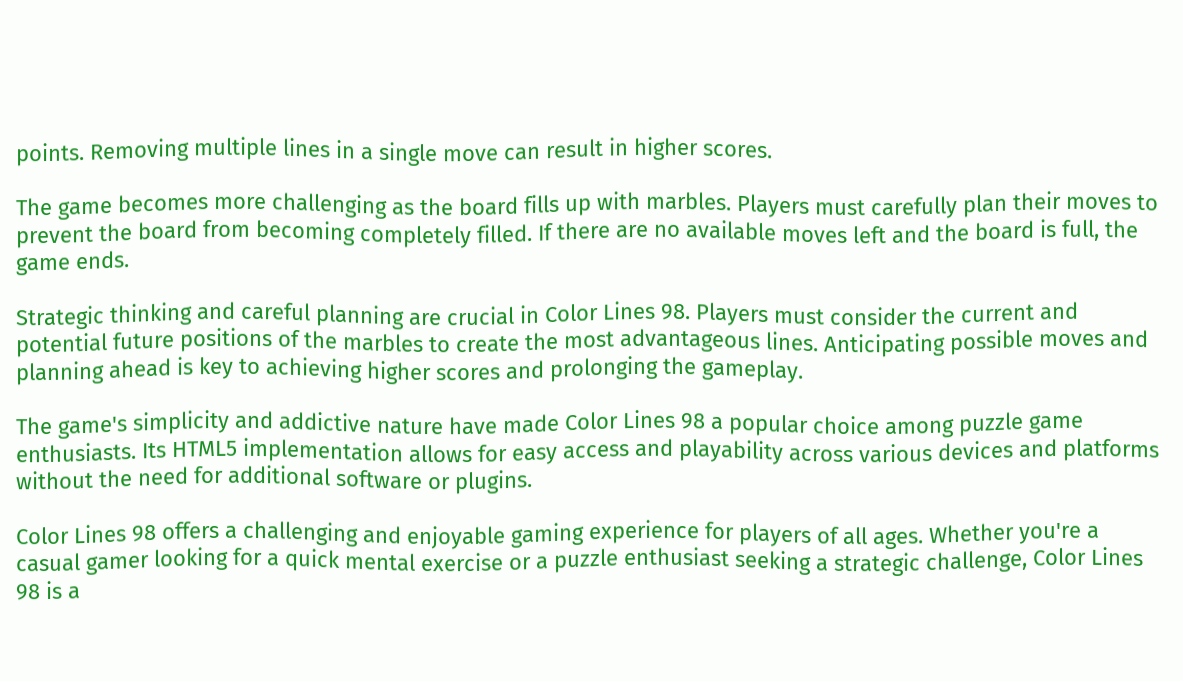points. Removing multiple lines in a single move can result in higher scores.

The game becomes more challenging as the board fills up with marbles. Players must carefully plan their moves to prevent the board from becoming completely filled. If there are no available moves left and the board is full, the game ends.

Strategic thinking and careful planning are crucial in Color Lines 98. Players must consider the current and potential future positions of the marbles to create the most advantageous lines. Anticipating possible moves and planning ahead is key to achieving higher scores and prolonging the gameplay.

The game's simplicity and addictive nature have made Color Lines 98 a popular choice among puzzle game enthusiasts. Its HTML5 implementation allows for easy access and playability across various devices and platforms without the need for additional software or plugins.

Color Lines 98 offers a challenging and enjoyable gaming experience for players of all ages. Whether you're a casual gamer looking for a quick mental exercise or a puzzle enthusiast seeking a strategic challenge, Color Lines 98 is a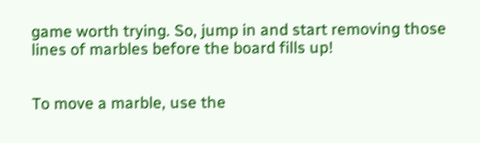game worth trying. So, jump in and start removing those lines of marbles before the board fills up!


To move a marble, use the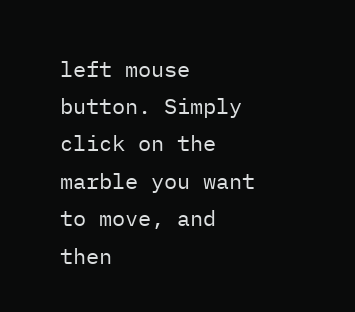left mouse button. Simply click on the marble you want to move, and then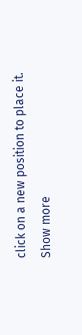click on a new position to place it.
Show more